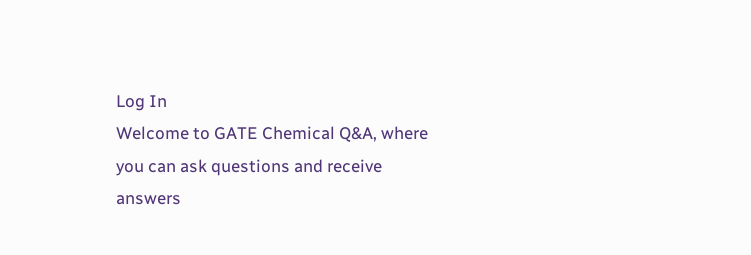Log In
Welcome to GATE Chemical Q&A, where you can ask questions and receive answers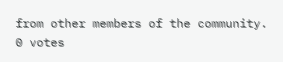from other members of the community.
0 votes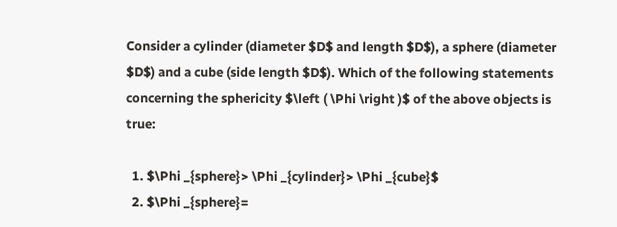Consider a cylinder (diameter $D$ and length $D$), a sphere (diameter $D$) and a cube (side length $D$). Which of the following statements concerning the sphericity $\left ( \Phi \right )$ of the above objects is true:

  1. $\Phi _{sphere}> \Phi _{cylinder}> \Phi _{cube}$
  2. $\Phi _{sphere}=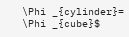\Phi _{cylinder}= \Phi _{cube}$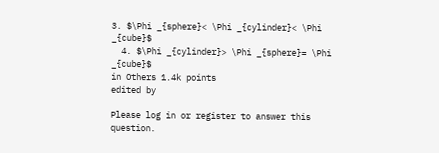3. $\Phi _{sphere}< \Phi _{cylinder}< \Phi _{cube}$
  4. $\Phi _{cylinder}> \Phi _{sphere}= \Phi _{cube}$
in Others 1.4k points
edited by

Please log in or register to answer this question.